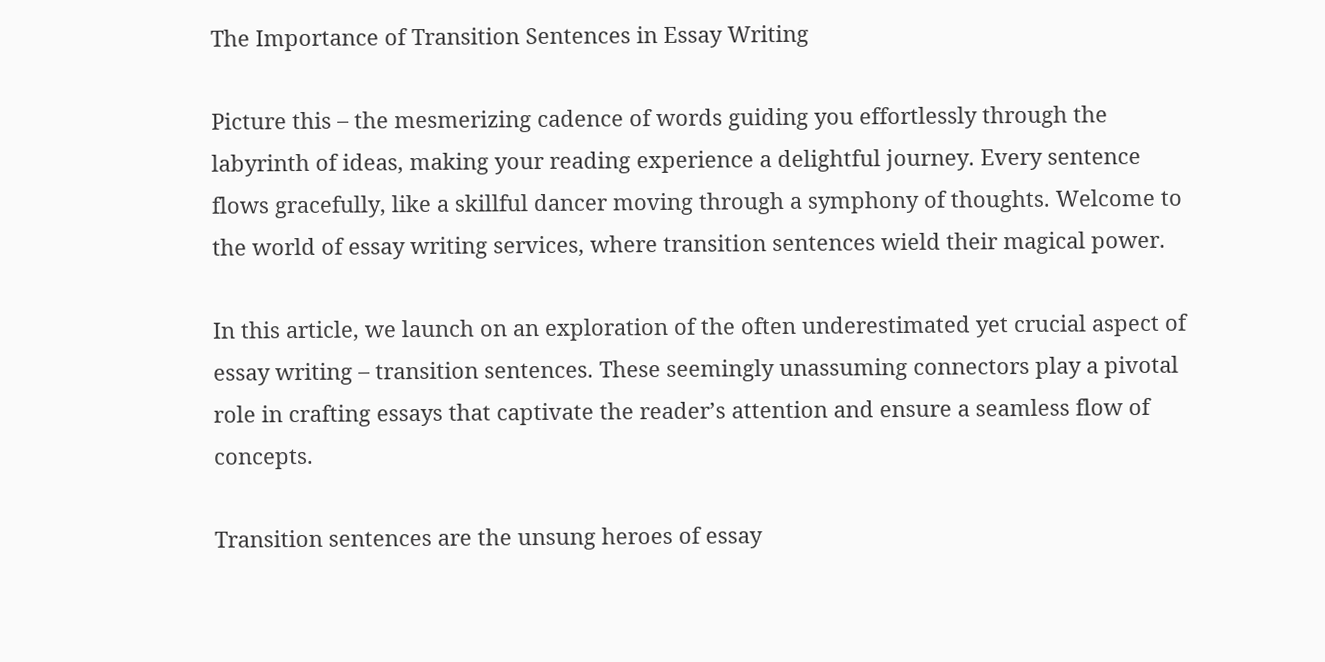The Importance of Transition Sentences in Essay Writing

Picture this – the mesmerizing cadence of words guiding you effortlessly through the labyrinth of ideas, making your reading experience a delightful journey. Every sentence flows gracefully, like a skillful dancer moving through a symphony of thoughts. Welcome to the world of essay writing services, where transition sentences wield their magical power.

In this article, we launch on an exploration of the often underestimated yet crucial aspect of essay writing – transition sentences. These seemingly unassuming connectors play a pivotal role in crafting essays that captivate the reader’s attention and ensure a seamless flow of concepts.

Transition sentences are the unsung heroes of essay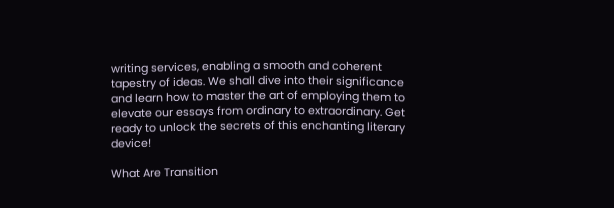writing services, enabling a smooth and coherent tapestry of ideas. We shall dive into their significance and learn how to master the art of employing them to elevate our essays from ordinary to extraordinary. Get ready to unlock the secrets of this enchanting literary device!

What Are Transition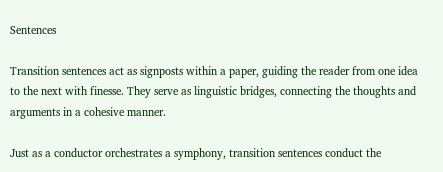Sentences

Transition sentences act as signposts within a paper, guiding the reader from one idea to the next with finesse. They serve as linguistic bridges, connecting the thoughts and arguments in a cohesive manner.

Just as a conductor orchestrates a symphony, transition sentences conduct the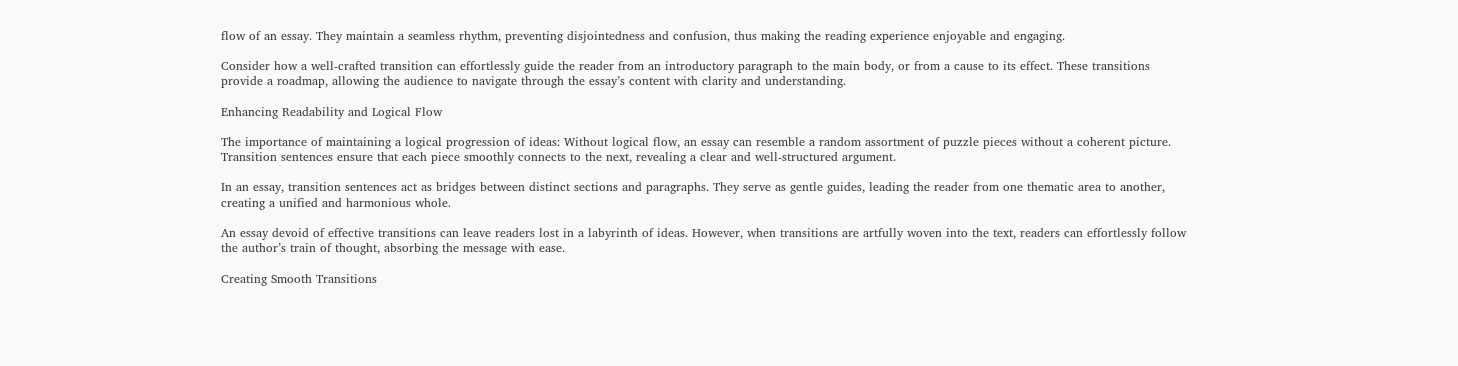flow of an essay. They maintain a seamless rhythm, preventing disjointedness and confusion, thus making the reading experience enjoyable and engaging.

Consider how a well-crafted transition can effortlessly guide the reader from an introductory paragraph to the main body, or from a cause to its effect. These transitions provide a roadmap, allowing the audience to navigate through the essay’s content with clarity and understanding.

Enhancing Readability and Logical Flow

The importance of maintaining a logical progression of ideas: Without logical flow, an essay can resemble a random assortment of puzzle pieces without a coherent picture. Transition sentences ensure that each piece smoothly connects to the next, revealing a clear and well-structured argument.

In an essay, transition sentences act as bridges between distinct sections and paragraphs. They serve as gentle guides, leading the reader from one thematic area to another, creating a unified and harmonious whole.

An essay devoid of effective transitions can leave readers lost in a labyrinth of ideas. However, when transitions are artfully woven into the text, readers can effortlessly follow the author’s train of thought, absorbing the message with ease.

Creating Smooth Transitions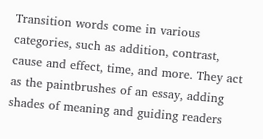Transition words come in various categories, such as addition, contrast, cause and effect, time, and more. They act as the paintbrushes of an essay, adding shades of meaning and guiding readers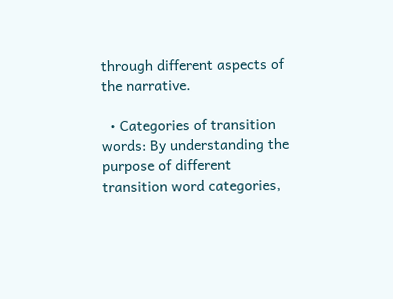through different aspects of the narrative.

  • Categories of transition words: By understanding the purpose of different transition word categories,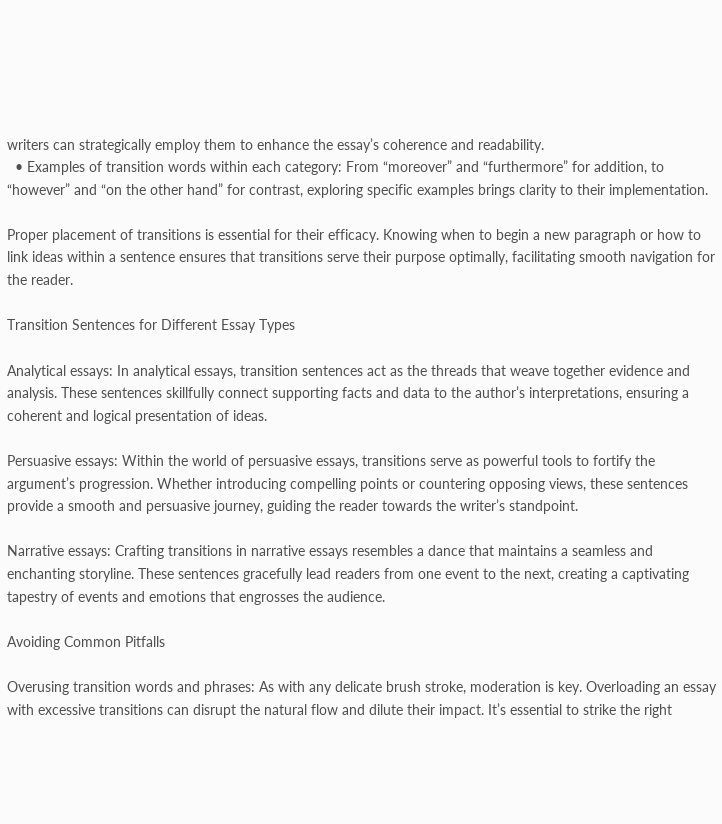writers can strategically employ them to enhance the essay’s coherence and readability.
  • Examples of transition words within each category: From “moreover” and “furthermore” for addition, to “however” and “on the other hand” for contrast, exploring specific examples brings clarity to their implementation.

Proper placement of transitions is essential for their efficacy. Knowing when to begin a new paragraph or how to link ideas within a sentence ensures that transitions serve their purpose optimally, facilitating smooth navigation for the reader.

Transition Sentences for Different Essay Types

Analytical essays: In analytical essays, transition sentences act as the threads that weave together evidence and analysis. These sentences skillfully connect supporting facts and data to the author’s interpretations, ensuring a coherent and logical presentation of ideas.

Persuasive essays: Within the world of persuasive essays, transitions serve as powerful tools to fortify the argument’s progression. Whether introducing compelling points or countering opposing views, these sentences provide a smooth and persuasive journey, guiding the reader towards the writer’s standpoint.

Narrative essays: Crafting transitions in narrative essays resembles a dance that maintains a seamless and enchanting storyline. These sentences gracefully lead readers from one event to the next, creating a captivating tapestry of events and emotions that engrosses the audience.

Avoiding Common Pitfalls

Overusing transition words and phrases: As with any delicate brush stroke, moderation is key. Overloading an essay with excessive transitions can disrupt the natural flow and dilute their impact. It’s essential to strike the right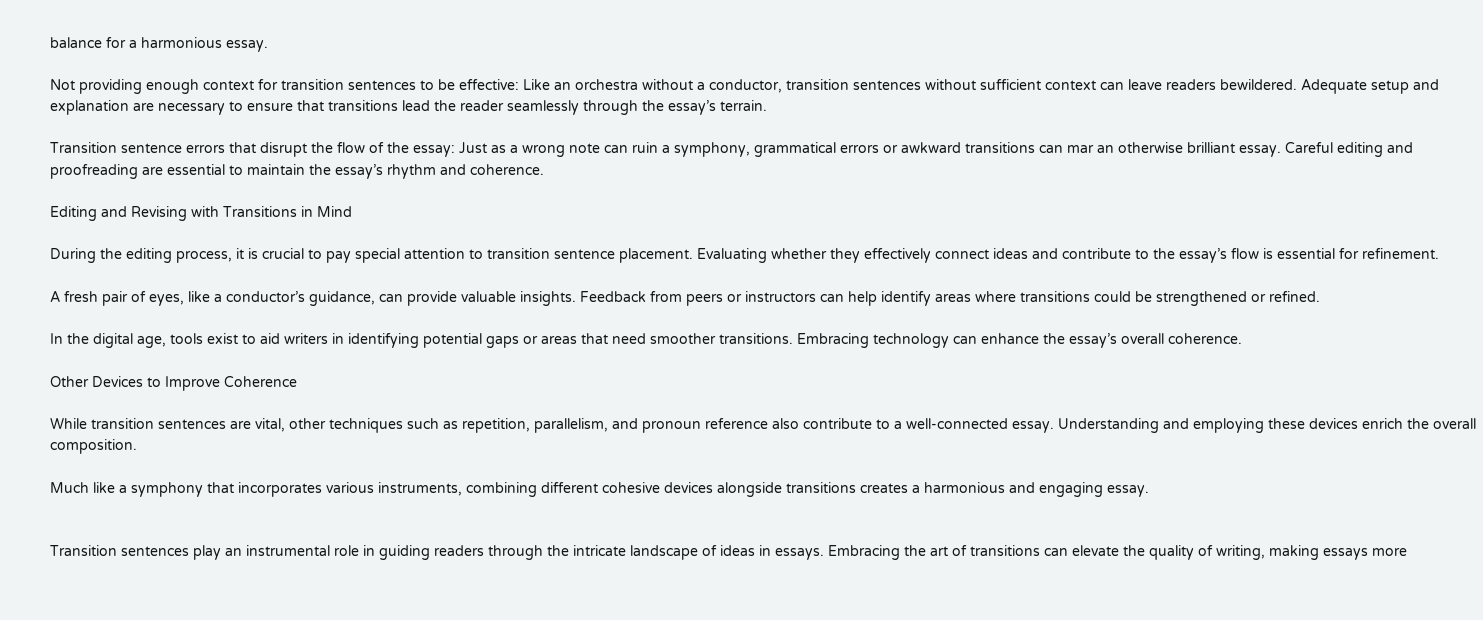balance for a harmonious essay.

Not providing enough context for transition sentences to be effective: Like an orchestra without a conductor, transition sentences without sufficient context can leave readers bewildered. Adequate setup and explanation are necessary to ensure that transitions lead the reader seamlessly through the essay’s terrain.

Transition sentence errors that disrupt the flow of the essay: Just as a wrong note can ruin a symphony, grammatical errors or awkward transitions can mar an otherwise brilliant essay. Careful editing and proofreading are essential to maintain the essay’s rhythm and coherence.

Editing and Revising with Transitions in Mind

During the editing process, it is crucial to pay special attention to transition sentence placement. Evaluating whether they effectively connect ideas and contribute to the essay’s flow is essential for refinement.

A fresh pair of eyes, like a conductor’s guidance, can provide valuable insights. Feedback from peers or instructors can help identify areas where transitions could be strengthened or refined.

In the digital age, tools exist to aid writers in identifying potential gaps or areas that need smoother transitions. Embracing technology can enhance the essay’s overall coherence.

Other Devices to Improve Coherence

While transition sentences are vital, other techniques such as repetition, parallelism, and pronoun reference also contribute to a well-connected essay. Understanding and employing these devices enrich the overall composition.

Much like a symphony that incorporates various instruments, combining different cohesive devices alongside transitions creates a harmonious and engaging essay.


Transition sentences play an instrumental role in guiding readers through the intricate landscape of ideas in essays. Embracing the art of transitions can elevate the quality of writing, making essays more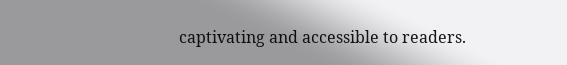captivating and accessible to readers.